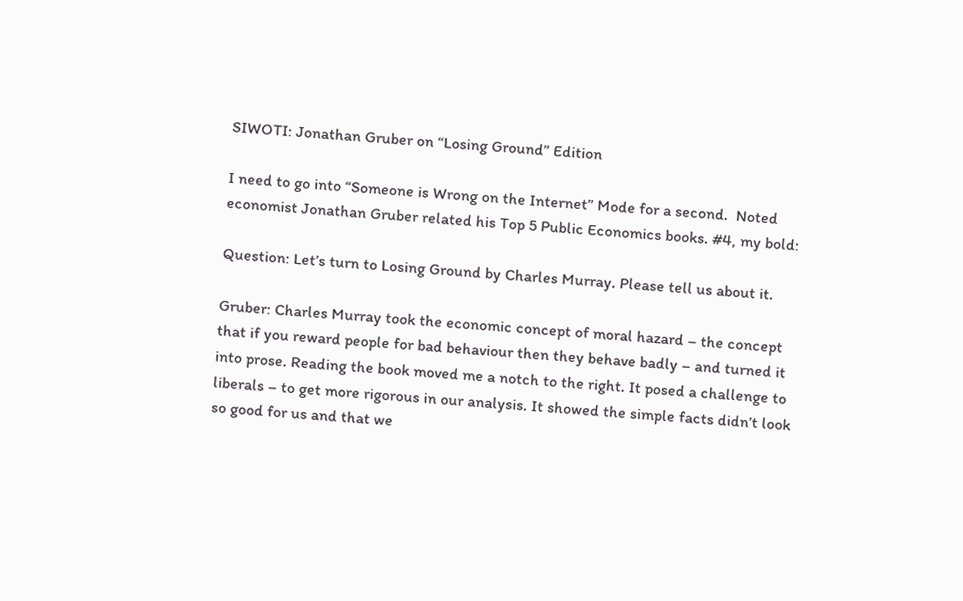SIWOTI: Jonathan Gruber on “Losing Ground” Edition

I need to go into “Someone is Wrong on the Internet” Mode for a second.  Noted economist Jonathan Gruber related his Top 5 Public Economics books. #4, my bold:

Question: Let’s turn to Losing Ground by Charles Murray. Please tell us about it.

Gruber: Charles Murray took the economic concept of moral hazard – the concept that if you reward people for bad behaviour then they behave badly – and turned it into prose. Reading the book moved me a notch to the right. It posed a challenge to liberals – to get more rigorous in our analysis. It showed the simple facts didn’t look so good for us and that we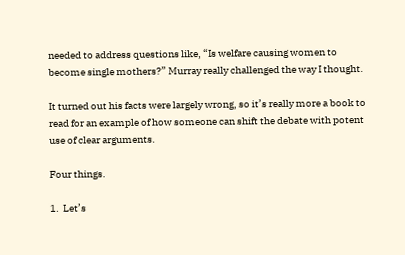needed to address questions like, “Is welfare causing women to become single mothers?” Murray really challenged the way I thought.

It turned out his facts were largely wrong, so it’s really more a book to read for an example of how someone can shift the debate with potent use of clear arguments.

Four things.

1.  Let’s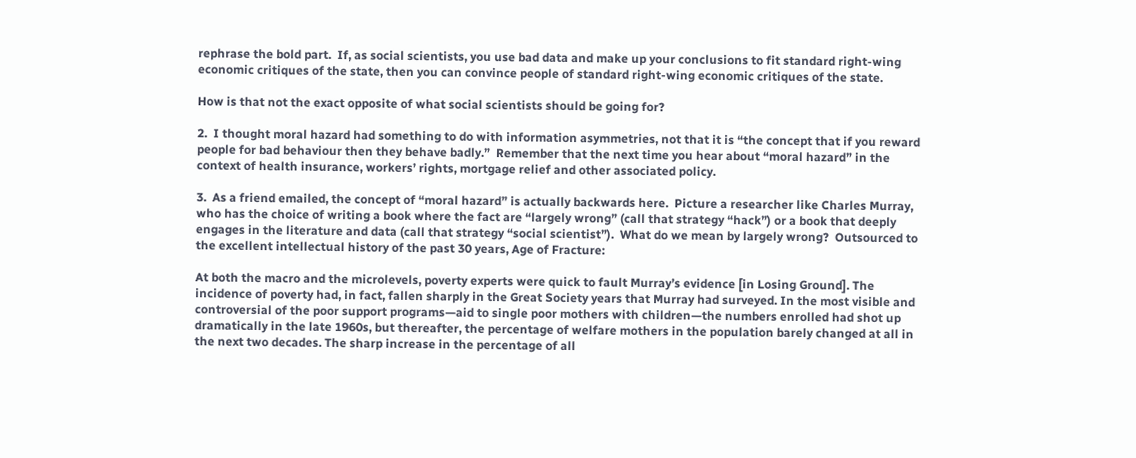rephrase the bold part.  If, as social scientists, you use bad data and make up your conclusions to fit standard right-wing economic critiques of the state, then you can convince people of standard right-wing economic critiques of the state.

How is that not the exact opposite of what social scientists should be going for?

2.  I thought moral hazard had something to do with information asymmetries, not that it is “the concept that if you reward people for bad behaviour then they behave badly.”  Remember that the next time you hear about “moral hazard” in the context of health insurance, workers’ rights, mortgage relief and other associated policy.

3.  As a friend emailed, the concept of “moral hazard” is actually backwards here.  Picture a researcher like Charles Murray, who has the choice of writing a book where the fact are “largely wrong” (call that strategy “hack”) or a book that deeply engages in the literature and data (call that strategy “social scientist”).  What do we mean by largely wrong?  Outsourced to the excellent intellectual history of the past 30 years, Age of Fracture:

At both the macro and the microlevels, poverty experts were quick to fault Murray’s evidence [in Losing Ground]. The incidence of poverty had, in fact, fallen sharply in the Great Society years that Murray had surveyed. In the most visible and controversial of the poor support programs—aid to single poor mothers with children—the numbers enrolled had shot up dramatically in the late 1960s, but thereafter, the percentage of welfare mothers in the population barely changed at all in the next two decades. The sharp increase in the percentage of all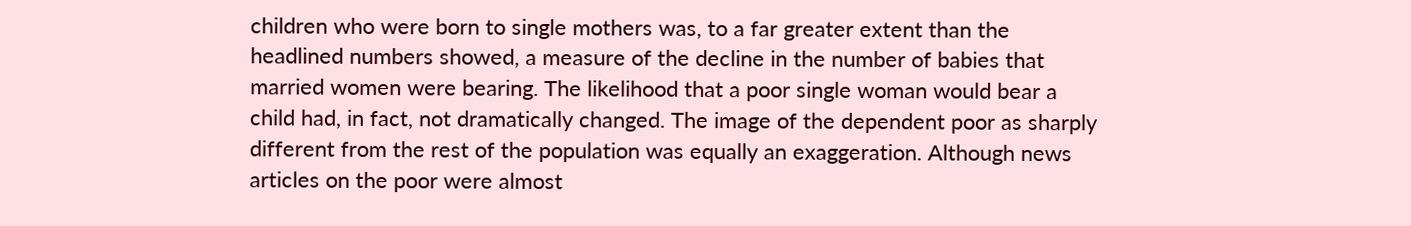children who were born to single mothers was, to a far greater extent than the headlined numbers showed, a measure of the decline in the number of babies that married women were bearing. The likelihood that a poor single woman would bear a child had, in fact, not dramatically changed. The image of the dependent poor as sharply different from the rest of the population was equally an exaggeration. Although news articles on the poor were almost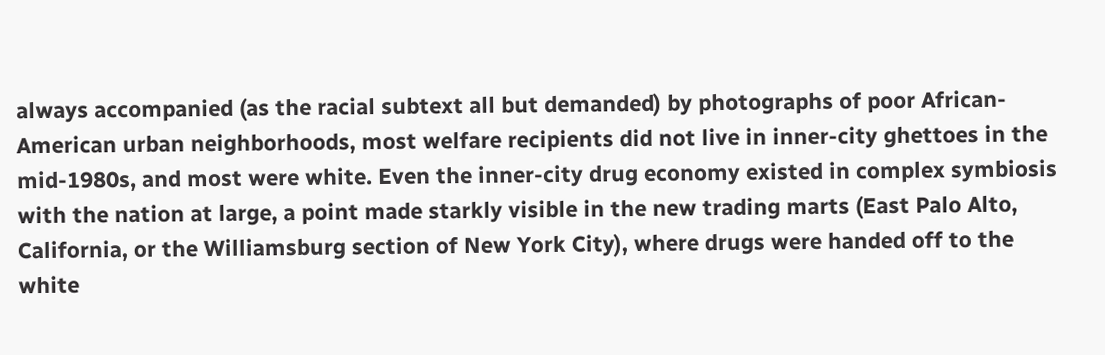always accompanied (as the racial subtext all but demanded) by photographs of poor African-American urban neighborhoods, most welfare recipients did not live in inner-city ghettoes in the mid-1980s, and most were white. Even the inner-city drug economy existed in complex symbiosis with the nation at large, a point made starkly visible in the new trading marts (East Palo Alto, California, or the Williamsburg section of New York City), where drugs were handed off to the white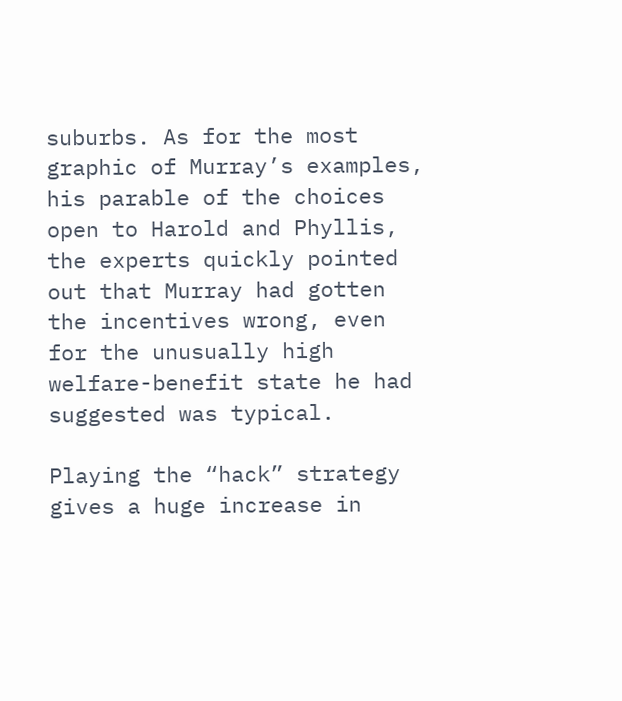suburbs. As for the most graphic of Murray’s examples, his parable of the choices open to Harold and Phyllis, the experts quickly pointed out that Murray had gotten the incentives wrong, even for the unusually high welfare-benefit state he had suggested was typical.

Playing the “hack” strategy gives a huge increase in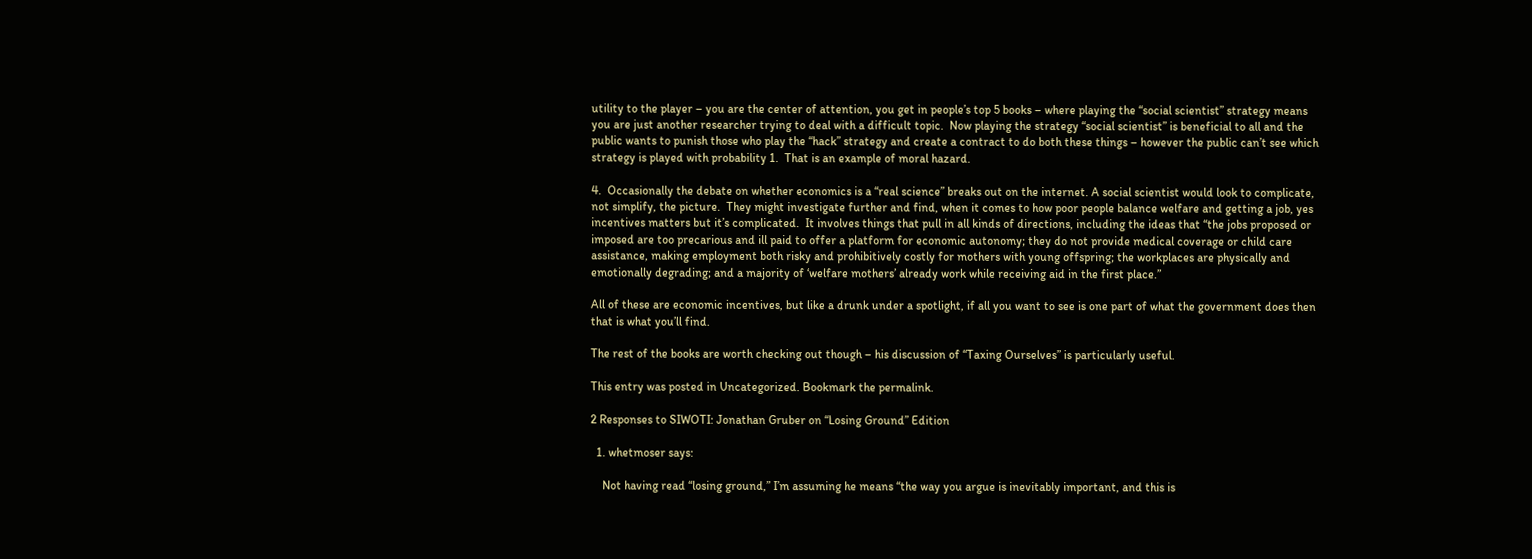utility to the player – you are the center of attention, you get in people’s top 5 books – where playing the “social scientist” strategy means you are just another researcher trying to deal with a difficult topic.  Now playing the strategy “social scientist” is beneficial to all and the public wants to punish those who play the “hack” strategy and create a contract to do both these things – however the public can’t see which strategy is played with probability 1.  That is an example of moral hazard.

4.  Occasionally the debate on whether economics is a “real science” breaks out on the internet. A social scientist would look to complicate, not simplify, the picture.  They might investigate further and find, when it comes to how poor people balance welfare and getting a job, yes incentives matters but it’s complicated.  It involves things that pull in all kinds of directions, including the ideas that “the jobs proposed or imposed are too precarious and ill paid to offer a platform for economic autonomy; they do not provide medical coverage or child care assistance, making employment both risky and prohibitively costly for mothers with young offspring; the workplaces are physically and emotionally degrading; and a majority of ‘welfare mothers’ already work while receiving aid in the first place.”

All of these are economic incentives, but like a drunk under a spotlight, if all you want to see is one part of what the government does then that is what you’ll find.

The rest of the books are worth checking out though – his discussion of “Taxing Ourselves” is particularly useful.

This entry was posted in Uncategorized. Bookmark the permalink.

2 Responses to SIWOTI: Jonathan Gruber on “Losing Ground” Edition

  1. whetmoser says:

    Not having read “losing ground,” I’m assuming he means “the way you argue is inevitably important, and this is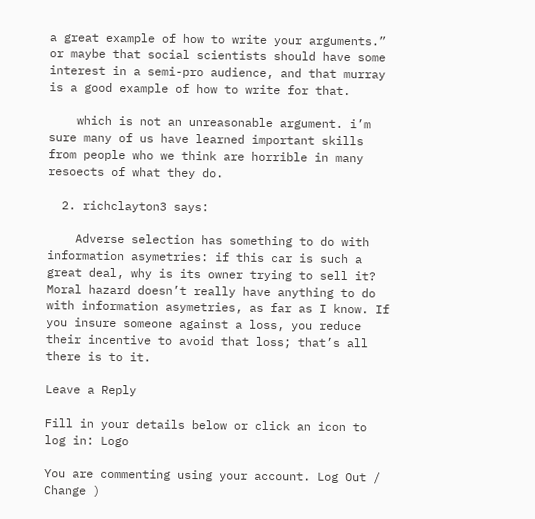a great example of how to write your arguments.” or maybe that social scientists should have some interest in a semi-pro audience, and that murray is a good example of how to write for that.

    which is not an unreasonable argument. i’m sure many of us have learned important skills from people who we think are horrible in many resoects of what they do.

  2. richclayton3 says:

    Adverse selection has something to do with information asymetries: if this car is such a great deal, why is its owner trying to sell it? Moral hazard doesn’t really have anything to do with information asymetries, as far as I know. If you insure someone against a loss, you reduce their incentive to avoid that loss; that’s all there is to it.

Leave a Reply

Fill in your details below or click an icon to log in: Logo

You are commenting using your account. Log Out /  Change )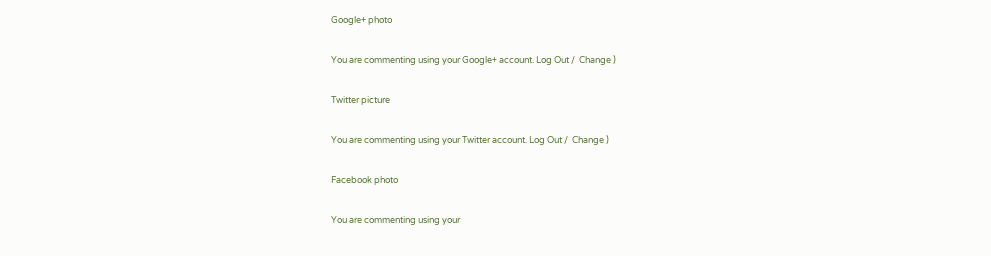Google+ photo

You are commenting using your Google+ account. Log Out /  Change )

Twitter picture

You are commenting using your Twitter account. Log Out /  Change )

Facebook photo

You are commenting using your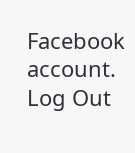Facebook account. Log Out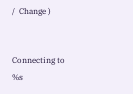/  Change )


Connecting to %s